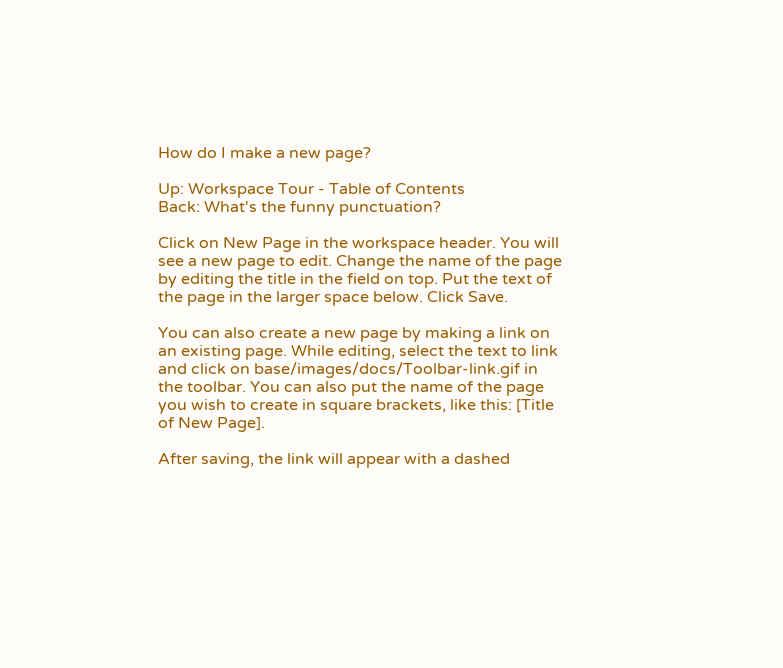How do I make a new page?

Up: Workspace Tour - Table of Contents
Back: What's the funny punctuation?

Click on New Page in the workspace header. You will see a new page to edit. Change the name of the page by editing the title in the field on top. Put the text of the page in the larger space below. Click Save.

You can also create a new page by making a link on an existing page. While editing, select the text to link and click on base/images/docs/Toolbar-link.gif in the toolbar. You can also put the name of the page you wish to create in square brackets, like this: [Title of New Page].

After saving, the link will appear with a dashed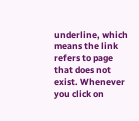underline, which means the link refers to page that does not exist. Whenever you click on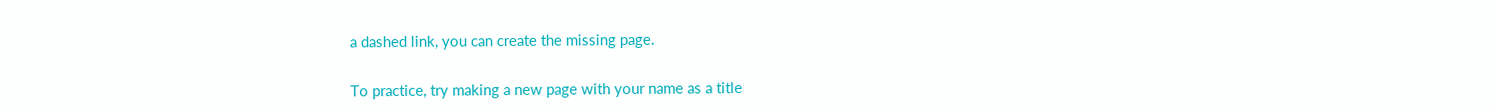a dashed link, you can create the missing page.


To practice, try making a new page with your name as a title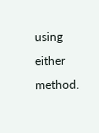using either method.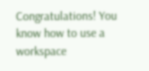Congratulations! You know how to use a workspace